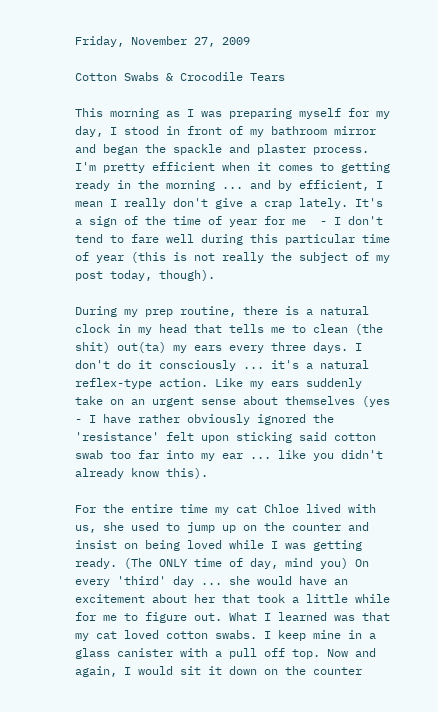Friday, November 27, 2009

Cotton Swabs & Crocodile Tears

This morning as I was preparing myself for my day, I stood in front of my bathroom mirror and began the spackle and plaster process. I'm pretty efficient when it comes to getting ready in the morning ... and by efficient, I mean I really don't give a crap lately. It's a sign of the time of year for me  - I don't tend to fare well during this particular time of year (this is not really the subject of my post today, though).

During my prep routine, there is a natural clock in my head that tells me to clean (the shit) out(ta) my ears every three days. I don't do it consciously ... it's a natural reflex-type action. Like my ears suddenly take on an urgent sense about themselves (yes - I have rather obviously ignored the 'resistance' felt upon sticking said cotton swab too far into my ear ... like you didn't already know this).

For the entire time my cat Chloe lived with us, she used to jump up on the counter and insist on being loved while I was getting ready. (The ONLY time of day, mind you) On every 'third' day ... she would have an excitement about her that took a little while for me to figure out. What I learned was that my cat loved cotton swabs. I keep mine in a glass canister with a pull off top. Now and again, I would sit it down on the counter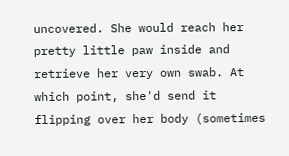uncovered. She would reach her pretty little paw inside and retrieve her very own swab. At which point, she'd send it flipping over her body (sometimes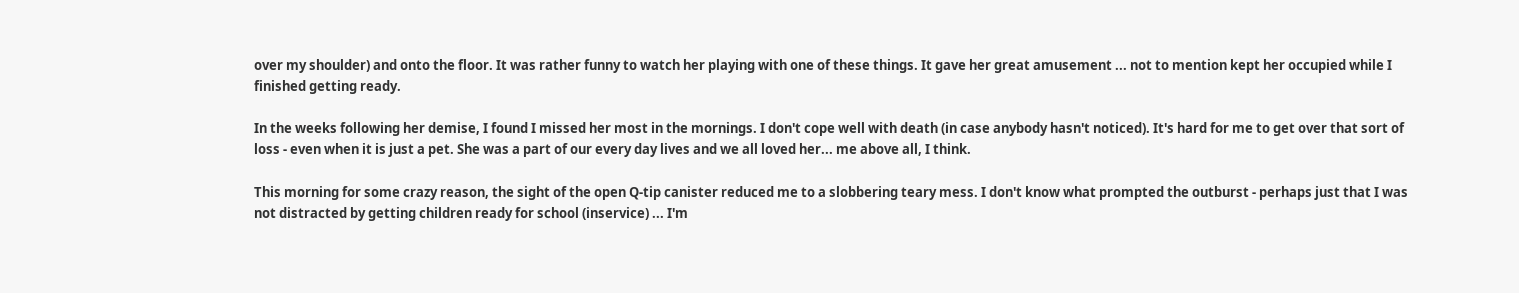over my shoulder) and onto the floor. It was rather funny to watch her playing with one of these things. It gave her great amusement ... not to mention kept her occupied while I finished getting ready.

In the weeks following her demise, I found I missed her most in the mornings. I don't cope well with death (in case anybody hasn't noticed). It's hard for me to get over that sort of loss - even when it is just a pet. She was a part of our every day lives and we all loved her... me above all, I think.

This morning for some crazy reason, the sight of the open Q-tip canister reduced me to a slobbering teary mess. I don't know what prompted the outburst - perhaps just that I was not distracted by getting children ready for school (inservice) ... I'm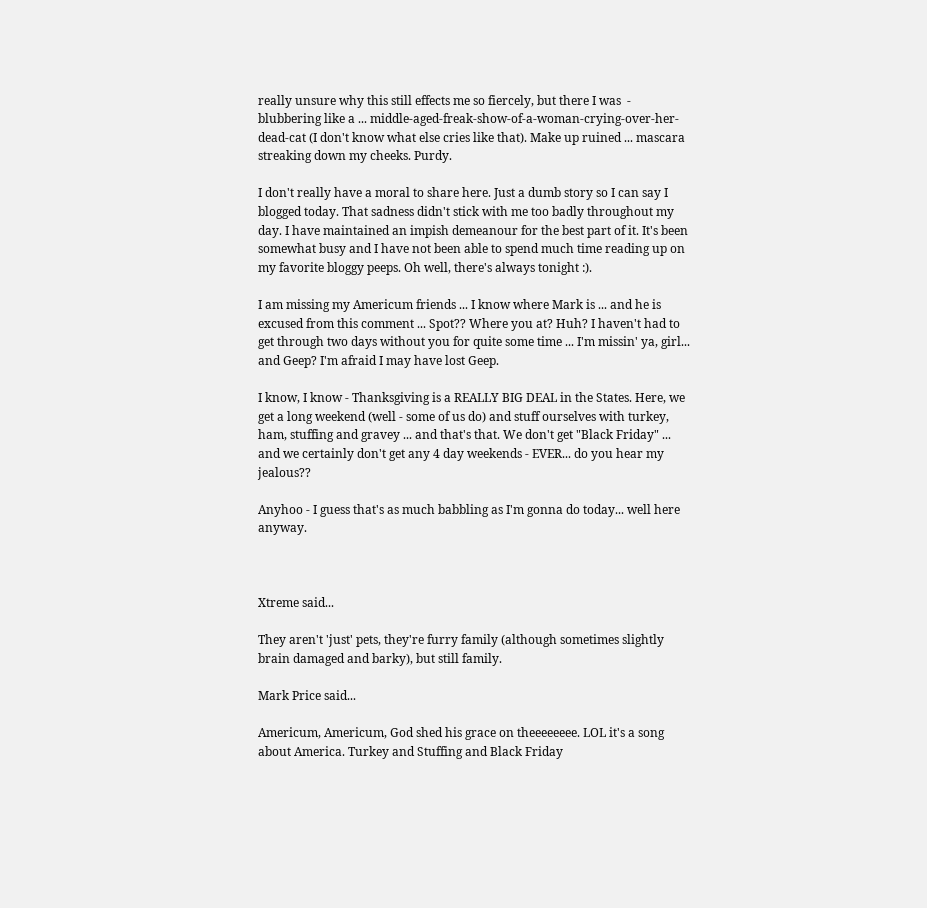really unsure why this still effects me so fiercely, but there I was  - blubbering like a ... middle-aged-freak-show-of-a-woman-crying-over-her-dead-cat (I don't know what else cries like that). Make up ruined ... mascara streaking down my cheeks. Purdy.

I don't really have a moral to share here. Just a dumb story so I can say I blogged today. That sadness didn't stick with me too badly throughout my day. I have maintained an impish demeanour for the best part of it. It's been somewhat busy and I have not been able to spend much time reading up on my favorite bloggy peeps. Oh well, there's always tonight :).

I am missing my Americum friends ... I know where Mark is ... and he is excused from this comment ... Spot?? Where you at? Huh? I haven't had to get through two days without you for quite some time ... I'm missin' ya, girl... and Geep? I'm afraid I may have lost Geep.

I know, I know - Thanksgiving is a REALLY BIG DEAL in the States. Here, we get a long weekend (well - some of us do) and stuff ourselves with turkey, ham, stuffing and gravey ... and that's that. We don't get "Black Friday" ... and we certainly don't get any 4 day weekends - EVER... do you hear my jealous??

Anyhoo - I guess that's as much babbling as I'm gonna do today... well here anyway.



Xtreme said...

They aren't 'just' pets, they're furry family (although sometimes slightly brain damaged and barky), but still family.

Mark Price said...

Americum, Americum, God shed his grace on theeeeeeee. LOL it's a song about America. Turkey and Stuffing and Black Friday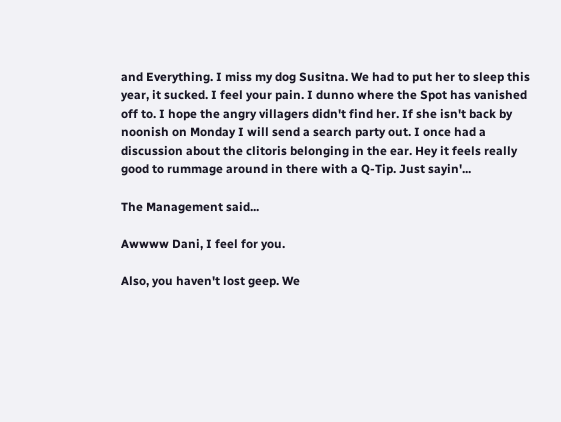and Everything. I miss my dog Susitna. We had to put her to sleep this year, it sucked. I feel your pain. I dunno where the Spot has vanished off to. I hope the angry villagers didn't find her. If she isn't back by noonish on Monday I will send a search party out. I once had a discussion about the clitoris belonging in the ear. Hey it feels really good to rummage around in there with a Q-Tip. Just sayin'...

The Management said...

Awwww Dani, I feel for you.

Also, you haven't lost geep. We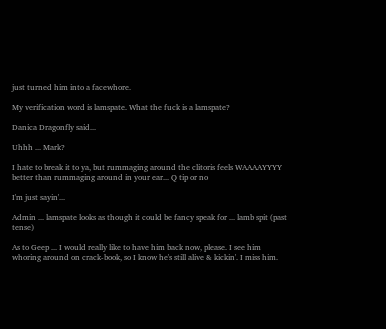just turned him into a facewhore.

My verification word is lamspate. What the fuck is a lamspate?

Danica Dragonfly said...

Uhhh ... Mark?

I hate to break it to ya, but rummaging around the clitoris feels WAAAAYYYY better than rummaging around in your ear... Q tip or no

I'm just sayin'...

Admin ... lamspate looks as though it could be fancy speak for ... lamb spit (past tense)

As to Geep ... I would really like to have him back now, please. I see him whoring around on crack-book, so I know he's still alive & kickin'. I miss him.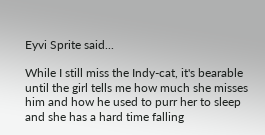Eyvi Sprite said...

While I still miss the Indy-cat, it's bearable until the girl tells me how much she misses him and how he used to purr her to sleep and she has a hard time falling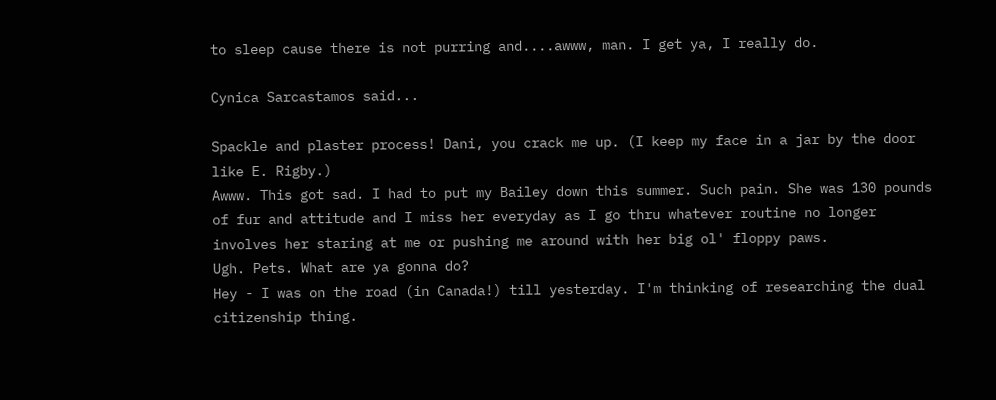to sleep cause there is not purring and....awww, man. I get ya, I really do.

Cynica Sarcastamos said...

Spackle and plaster process! Dani, you crack me up. (I keep my face in a jar by the door like E. Rigby.)
Awww. This got sad. I had to put my Bailey down this summer. Such pain. She was 130 pounds of fur and attitude and I miss her everyday as I go thru whatever routine no longer involves her staring at me or pushing me around with her big ol' floppy paws.
Ugh. Pets. What are ya gonna do?
Hey - I was on the road (in Canada!) till yesterday. I'm thinking of researching the dual citizenship thing.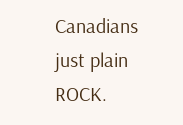Canadians just plain ROCK.